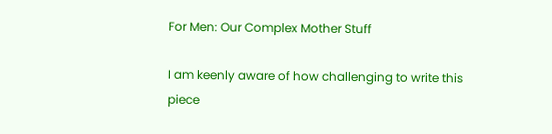For Men: Our Complex Mother Stuff

I am keenly aware of how challenging to write this piece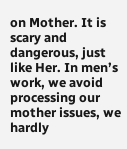on Mother. It is scary and dangerous, just like Her. In men’s work, we avoid processing our mother issues, we hardly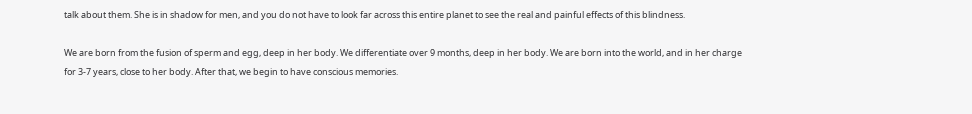talk about them. She is in shadow for men, and you do not have to look far across this entire planet to see the real and painful effects of this blindness.

We are born from the fusion of sperm and egg, deep in her body. We differentiate over 9 months, deep in her body. We are born into the world, and in her charge for 3-7 years, close to her body. After that, we begin to have conscious memories.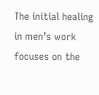The initial healing in men’s work focuses on the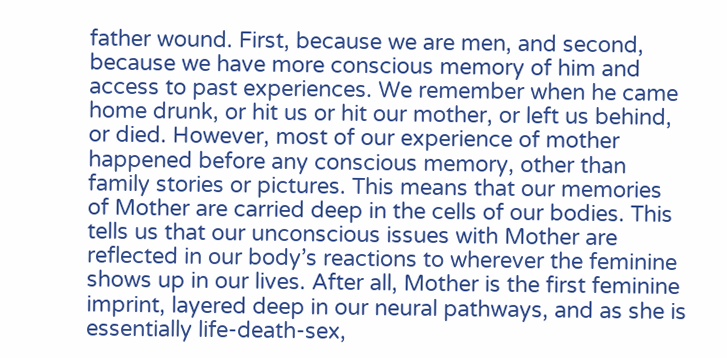father wound. First, because we are men, and second, because we have more conscious memory of him and access to past experiences. We remember when he came home drunk, or hit us or hit our mother, or left us behind, or died. However, most of our experience of mother happened before any conscious memory, other than family stories or pictures. This means that our memories of Mother are carried deep in the cells of our bodies. This tells us that our unconscious issues with Mother are reflected in our body’s reactions to wherever the feminine shows up in our lives. After all, Mother is the first feminine imprint, layered deep in our neural pathways, and as she is essentially life-death-sex,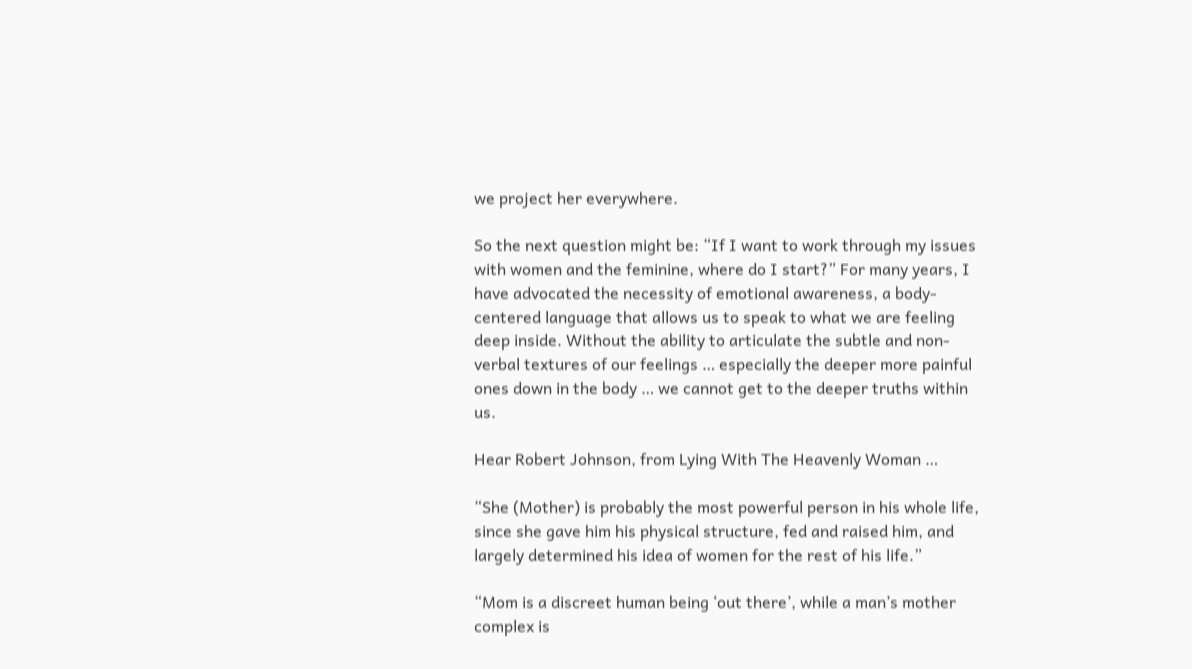we project her everywhere.

So the next question might be: “If I want to work through my issues with women and the feminine, where do I start?” For many years, I have advocated the necessity of emotional awareness, a body-centered language that allows us to speak to what we are feeling deep inside. Without the ability to articulate the subtle and non-verbal textures of our feelings … especially the deeper more painful ones down in the body … we cannot get to the deeper truths within us.

Hear Robert Johnson, from Lying With The Heavenly Woman …

“She (Mother) is probably the most powerful person in his whole life, since she gave him his physical structure, fed and raised him, and largely determined his idea of women for the rest of his life.”

“Mom is a discreet human being ‘out there’, while a man’s mother complex is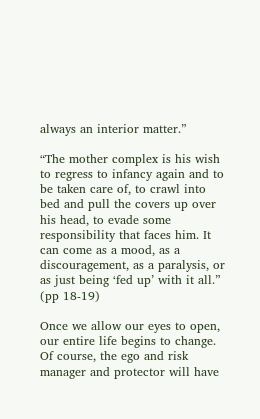always an interior matter.”

“The mother complex is his wish to regress to infancy again and to be taken care of, to crawl into bed and pull the covers up over his head, to evade some responsibility that faces him. It can come as a mood, as a discouragement, as a paralysis, or as just being ‘fed up’ with it all.” (pp 18-19)

Once we allow our eyes to open, our entire life begins to change. Of course, the ego and risk manager and protector will have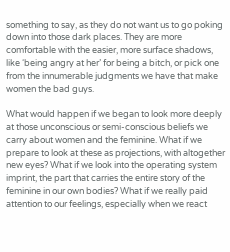something to say, as they do not want us to go poking down into those dark places. They are more comfortable with the easier, more surface shadows, like ‘being angry at her’ for being a bitch, or pick one from the innumerable judgments we have that make women the bad guys.

What would happen if we began to look more deeply at those unconscious or semi-conscious beliefs we carry about women and the feminine. What if we prepare to look at these as projections, with altogether new eyes? What if we look into the operating system imprint, the part that carries the entire story of the feminine in our own bodies? What if we really paid attention to our feelings, especially when we react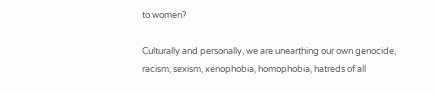to women?

Culturally and personally, we are unearthing our own genocide, racism, sexism, xenophobia, homophobia, hatreds of all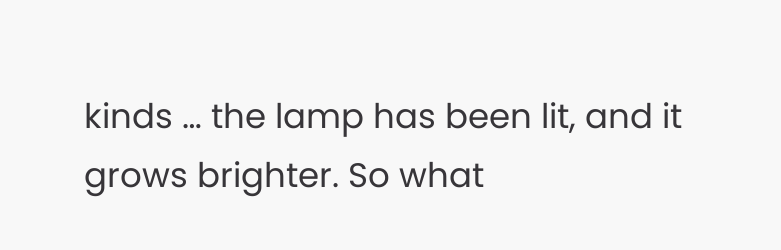kinds … the lamp has been lit, and it grows brighter. So what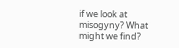if we look at misogyny? What might we find?